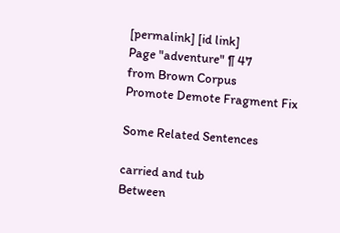[permalink] [id link]
Page "adventure" ¶ 47
from Brown Corpus
Promote Demote Fragment Fix

Some Related Sentences

carried and tub
Between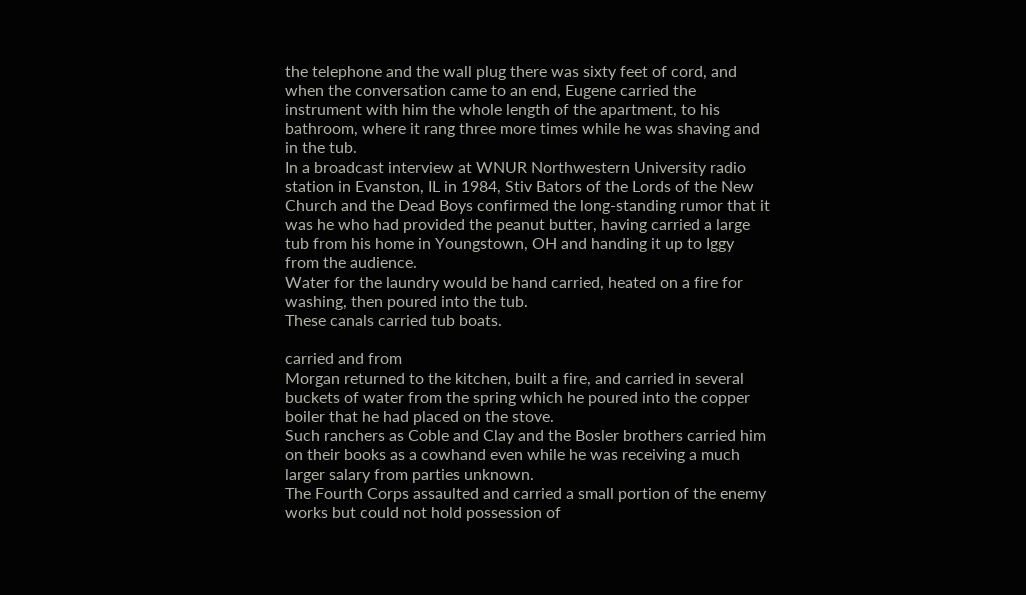the telephone and the wall plug there was sixty feet of cord, and when the conversation came to an end, Eugene carried the instrument with him the whole length of the apartment, to his bathroom, where it rang three more times while he was shaving and in the tub.
In a broadcast interview at WNUR Northwestern University radio station in Evanston, IL in 1984, Stiv Bators of the Lords of the New Church and the Dead Boys confirmed the long-standing rumor that it was he who had provided the peanut butter, having carried a large tub from his home in Youngstown, OH and handing it up to Iggy from the audience.
Water for the laundry would be hand carried, heated on a fire for washing, then poured into the tub.
These canals carried tub boats.

carried and from
Morgan returned to the kitchen, built a fire, and carried in several buckets of water from the spring which he poured into the copper boiler that he had placed on the stove.
Such ranchers as Coble and Clay and the Bosler brothers carried him on their books as a cowhand even while he was receiving a much larger salary from parties unknown.
The Fourth Corps assaulted and carried a small portion of the enemy works but could not hold possession of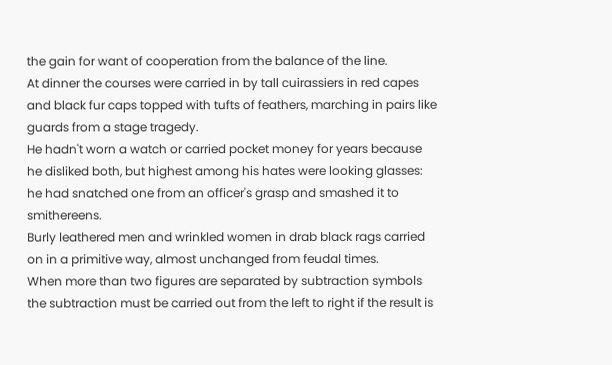the gain for want of cooperation from the balance of the line.
At dinner the courses were carried in by tall cuirassiers in red capes and black fur caps topped with tufts of feathers, marching in pairs like guards from a stage tragedy.
He hadn't worn a watch or carried pocket money for years because he disliked both, but highest among his hates were looking glasses: he had snatched one from an officer's grasp and smashed it to smithereens.
Burly leathered men and wrinkled women in drab black rags carried on in a primitive way, almost unchanged from feudal times.
When more than two figures are separated by subtraction symbols the subtraction must be carried out from the left to right if the result is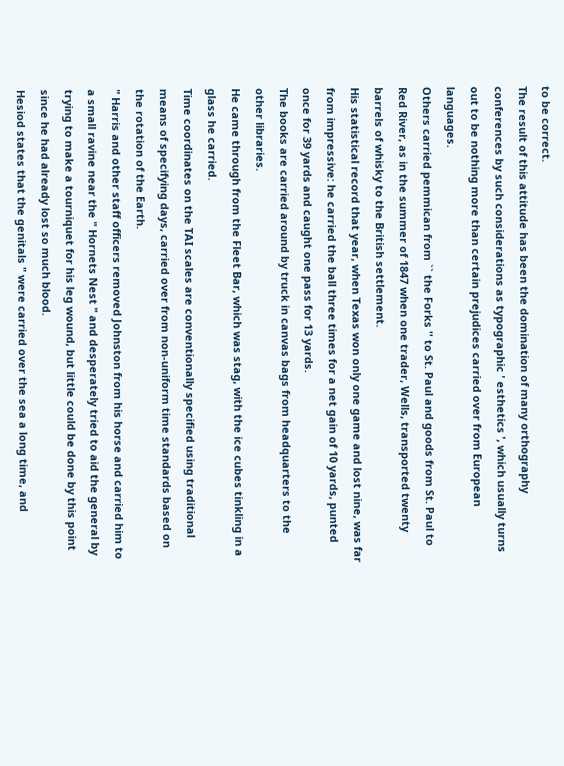to be correct.
The result of this attitude has been the domination of many orthography conferences by such considerations as typographic ' esthetics ', which usually turns out to be nothing more than certain prejudices carried over from European languages.
Others carried pemmican from `` the Forks '' to St. Paul and goods from St. Paul to Red River, as in the summer of 1847 when one trader, Wells, transported twenty barrels of whisky to the British settlement.
His statistical record that year, when Texas won only one game and lost nine, was far from impressive: he carried the ball three times for a net gain of 10 yards, punted once for 39 yards and caught one pass for 13 yards.
The books are carried around by truck in canvas bags from headquarters to the other libraries.
He came through from the Fleet Bar, which was stag, with the ice cubes tinkling in a glass he carried.
Time coordinates on the TAI scales are conventionally specified using traditional means of specifying days, carried over from non-uniform time standards based on the rotation of the Earth.
" Harris and other staff officers removed Johnston from his horse and carried him to a small ravine near the " Hornets Nest " and desperately tried to aid the general by trying to make a tourniquet for his leg wound, but little could be done by this point since he had already lost so much blood.
Hesiod states that the genitals " were carried over the sea a long time, and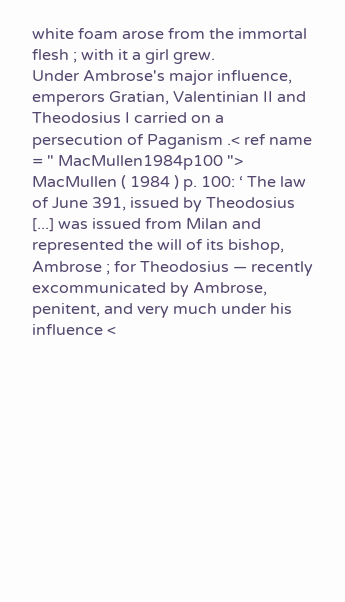white foam arose from the immortal flesh ; with it a girl grew.
Under Ambrose's major influence, emperors Gratian, Valentinian II and Theodosius I carried on a persecution of Paganism .< ref name = " MacMullen1984p100 "> MacMullen ( 1984 ) p. 100: ‘ The law of June 391, issued by Theodosius [...] was issued from Milan and represented the will of its bishop, Ambrose ; for Theodosius — recently excommunicated by Ambrose, penitent, and very much under his influence <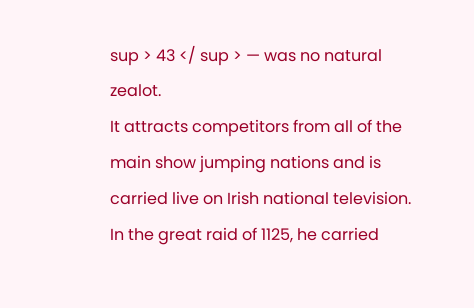sup > 43 </ sup > — was no natural zealot.
It attracts competitors from all of the main show jumping nations and is carried live on Irish national television.
In the great raid of 1125, he carried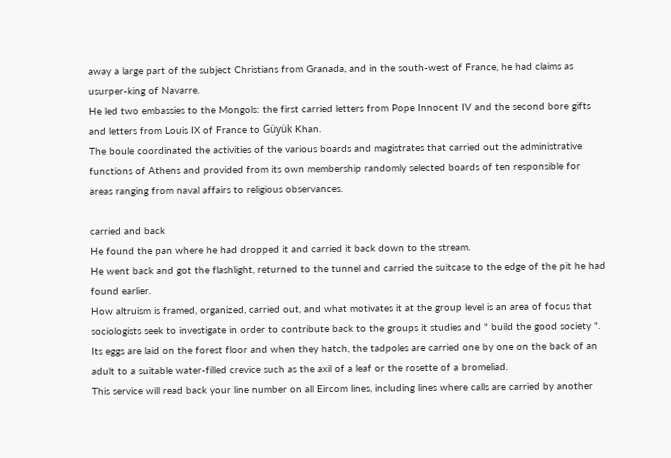away a large part of the subject Christians from Granada, and in the south-west of France, he had claims as usurper-king of Navarre.
He led two embassies to the Mongols: the first carried letters from Pope Innocent IV and the second bore gifts and letters from Louis IX of France to Güyük Khan.
The boule coordinated the activities of the various boards and magistrates that carried out the administrative functions of Athens and provided from its own membership randomly selected boards of ten responsible for areas ranging from naval affairs to religious observances.

carried and back
He found the pan where he had dropped it and carried it back down to the stream.
He went back and got the flashlight, returned to the tunnel and carried the suitcase to the edge of the pit he had found earlier.
How altruism is framed, organized, carried out, and what motivates it at the group level is an area of focus that sociologists seek to investigate in order to contribute back to the groups it studies and " build the good society ".
Its eggs are laid on the forest floor and when they hatch, the tadpoles are carried one by one on the back of an adult to a suitable water-filled crevice such as the axil of a leaf or the rosette of a bromeliad.
This service will read back your line number on all Eircom lines, including lines where calls are carried by another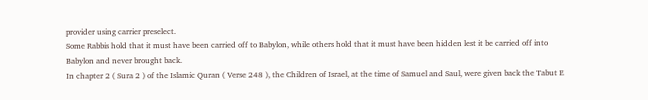provider using carrier preselect.
Some Rabbis hold that it must have been carried off to Babylon, while others hold that it must have been hidden lest it be carried off into Babylon and never brought back.
In chapter 2 ( Sura 2 ) of the Islamic Quran ( Verse 248 ), the Children of Israel, at the time of Samuel and Saul, were given back the Tabut E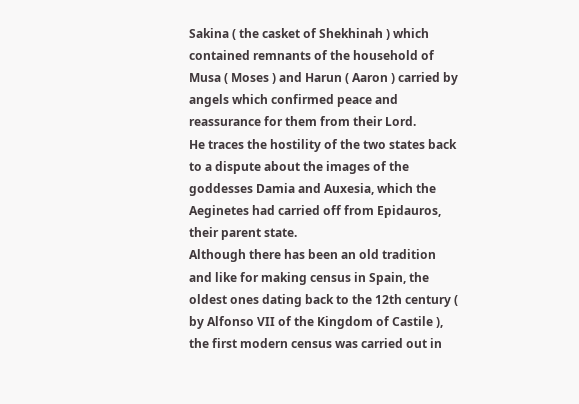Sakina ( the casket of Shekhinah ) which contained remnants of the household of Musa ( Moses ) and Harun ( Aaron ) carried by angels which confirmed peace and reassurance for them from their Lord.
He traces the hostility of the two states back to a dispute about the images of the goddesses Damia and Auxesia, which the Aeginetes had carried off from Epidauros, their parent state.
Although there has been an old tradition and like for making census in Spain, the oldest ones dating back to the 12th century ( by Alfonso VII of the Kingdom of Castile ), the first modern census was carried out in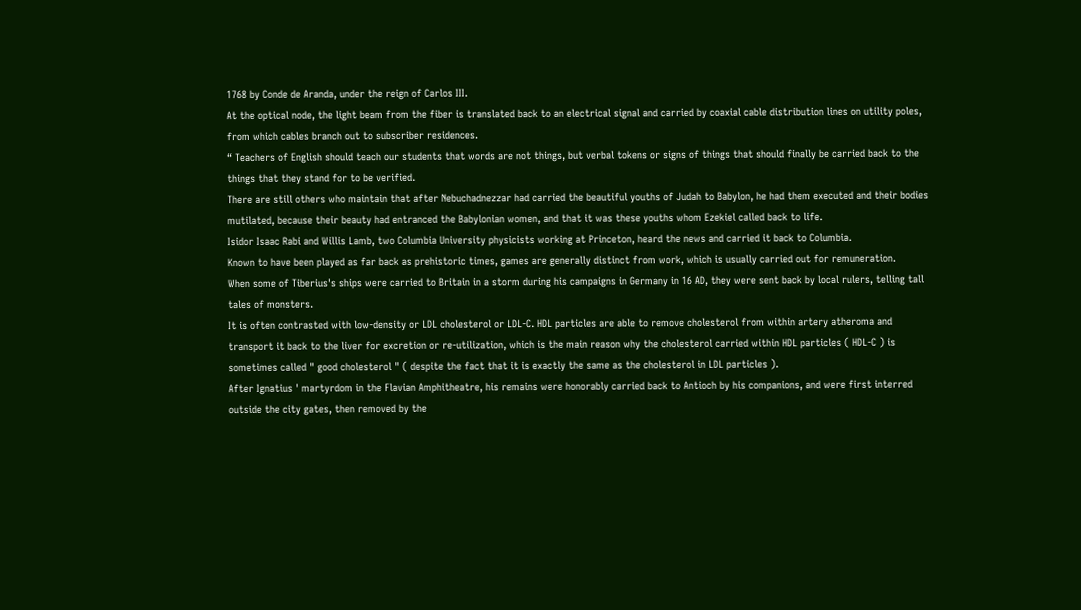1768 by Conde de Aranda, under the reign of Carlos III.
At the optical node, the light beam from the fiber is translated back to an electrical signal and carried by coaxial cable distribution lines on utility poles, from which cables branch out to subscriber residences.
“ Teachers of English should teach our students that words are not things, but verbal tokens or signs of things that should finally be carried back to the things that they stand for to be verified.
There are still others who maintain that after Nebuchadnezzar had carried the beautiful youths of Judah to Babylon, he had them executed and their bodies mutilated, because their beauty had entranced the Babylonian women, and that it was these youths whom Ezekiel called back to life.
Isidor Isaac Rabi and Willis Lamb, two Columbia University physicists working at Princeton, heard the news and carried it back to Columbia.
Known to have been played as far back as prehistoric times, games are generally distinct from work, which is usually carried out for remuneration.
When some of Tiberius's ships were carried to Britain in a storm during his campaigns in Germany in 16 AD, they were sent back by local rulers, telling tall tales of monsters.
It is often contrasted with low-density or LDL cholesterol or LDL-C. HDL particles are able to remove cholesterol from within artery atheroma and transport it back to the liver for excretion or re-utilization, which is the main reason why the cholesterol carried within HDL particles ( HDL-C ) is sometimes called " good cholesterol " ( despite the fact that it is exactly the same as the cholesterol in LDL particles ).
After Ignatius ' martyrdom in the Flavian Amphitheatre, his remains were honorably carried back to Antioch by his companions, and were first interred outside the city gates, then removed by the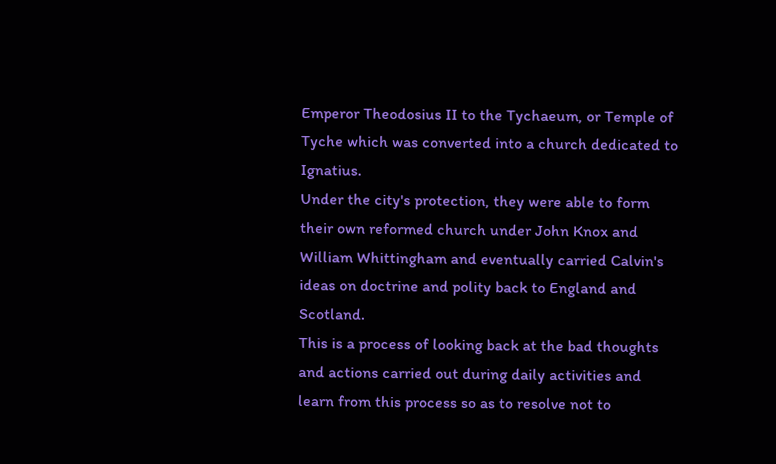Emperor Theodosius II to the Tychaeum, or Temple of Tyche which was converted into a church dedicated to Ignatius.
Under the city's protection, they were able to form their own reformed church under John Knox and William Whittingham and eventually carried Calvin's ideas on doctrine and polity back to England and Scotland.
This is a process of looking back at the bad thoughts and actions carried out during daily activities and learn from this process so as to resolve not to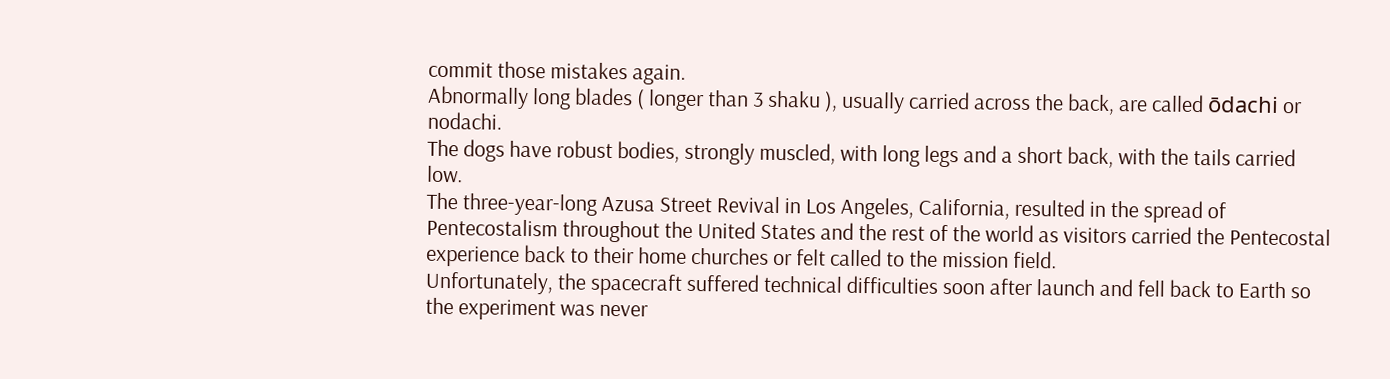commit those mistakes again.
Abnormally long blades ( longer than 3 shaku ), usually carried across the back, are called ōdachi or nodachi.
The dogs have robust bodies, strongly muscled, with long legs and a short back, with the tails carried low.
The three-year-long Azusa Street Revival in Los Angeles, California, resulted in the spread of Pentecostalism throughout the United States and the rest of the world as visitors carried the Pentecostal experience back to their home churches or felt called to the mission field.
Unfortunately, the spacecraft suffered technical difficulties soon after launch and fell back to Earth so the experiment was never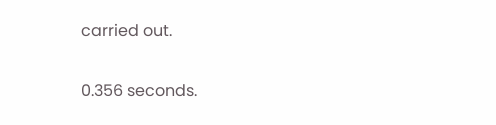carried out.

0.356 seconds.